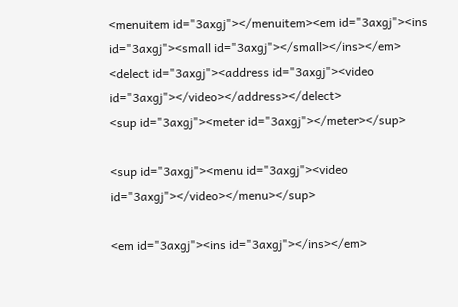<menuitem id="3axgj"></menuitem><em id="3axgj"><ins id="3axgj"><small id="3axgj"></small></ins></em>
<delect id="3axgj"><address id="3axgj"><video id="3axgj"></video></address></delect>
<sup id="3axgj"><meter id="3axgj"></meter></sup>

<sup id="3axgj"><menu id="3axgj"><video id="3axgj"></video></menu></sup>

<em id="3axgj"><ins id="3axgj"></ins></em>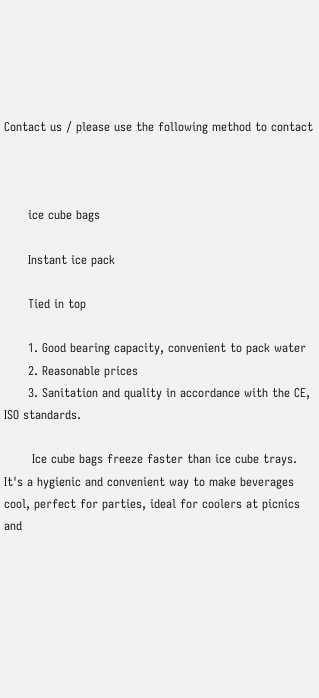Contact us / please use the following method to contact



      ice cube bags

      Instant ice pack

      Tied in top

      1. Good bearing capacity, convenient to pack water
      2. Reasonable prices
      3. Sanitation and quality in accordance with the CE, ISO standards.

       Ice cube bags freeze faster than ice cube trays. It's a hygienic and convenient way to make beverages cool, perfect for parties, ideal for coolers at picnics and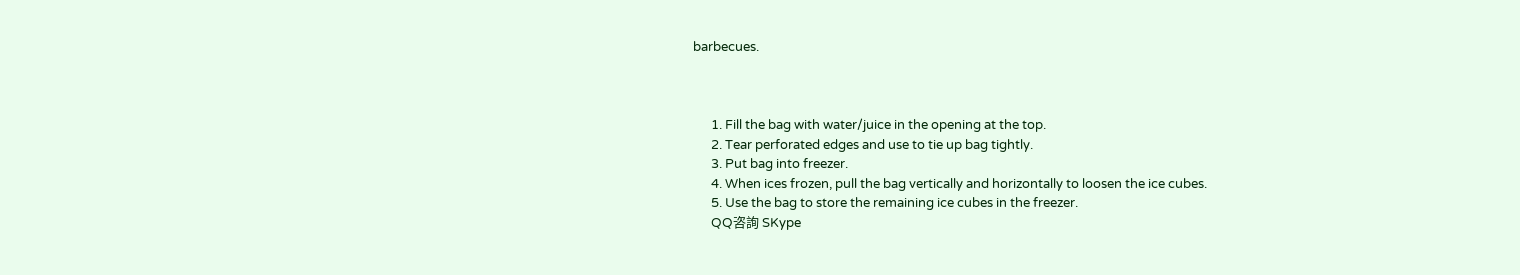barbecues.



      1. Fill the bag with water/juice in the opening at the top.
      2. Tear perforated edges and use to tie up bag tightly.
      3. Put bag into freezer.
      4. When ices frozen, pull the bag vertically and horizontally to loosen the ice cubes.
      5. Use the bag to store the remaining ice cubes in the freezer.
      QQ咨詢 SKype